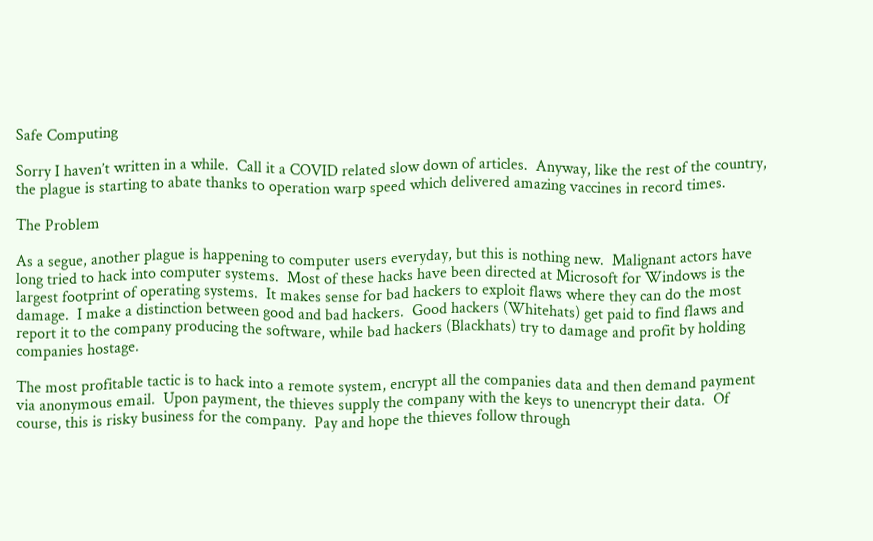Safe Computing

Sorry I haven’t written in a while.  Call it a COVID related slow down of articles.  Anyway, like the rest of the country, the plague is starting to abate thanks to operation warp speed which delivered amazing vaccines in record times.

The Problem

As a segue, another plague is happening to computer users everyday, but this is nothing new.  Malignant actors have long tried to hack into computer systems.  Most of these hacks have been directed at Microsoft for Windows is the largest footprint of operating systems.  It makes sense for bad hackers to exploit flaws where they can do the most damage.  I make a distinction between good and bad hackers.  Good hackers (Whitehats) get paid to find flaws and report it to the company producing the software, while bad hackers (Blackhats) try to damage and profit by holding companies hostage.

The most profitable tactic is to hack into a remote system, encrypt all the companies data and then demand payment via anonymous email.  Upon payment, the thieves supply the company with the keys to unencrypt their data.  Of course, this is risky business for the company.  Pay and hope the thieves follow through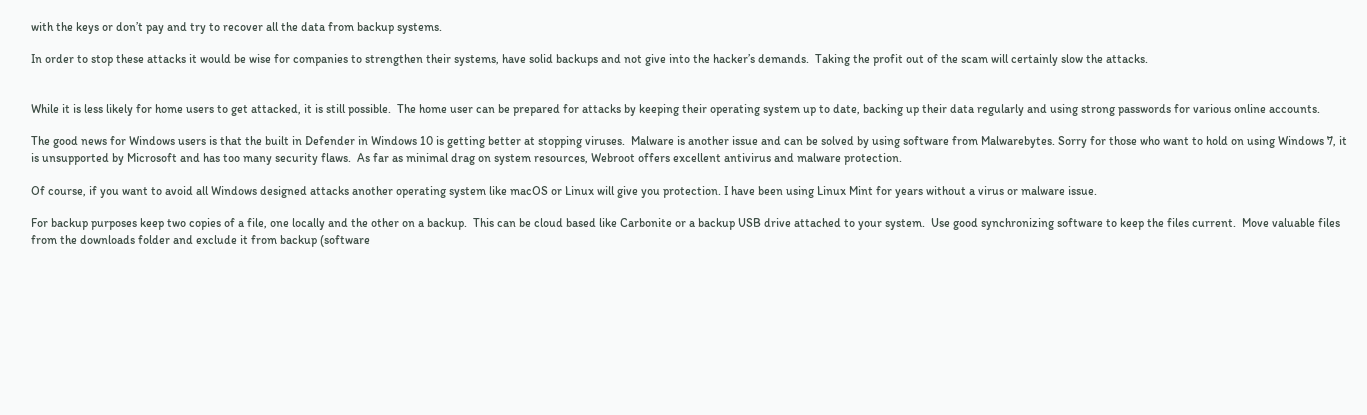with the keys or don’t pay and try to recover all the data from backup systems.

In order to stop these attacks it would be wise for companies to strengthen their systems, have solid backups and not give into the hacker’s demands.  Taking the profit out of the scam will certainly slow the attacks.


While it is less likely for home users to get attacked, it is still possible.  The home user can be prepared for attacks by keeping their operating system up to date, backing up their data regularly and using strong passwords for various online accounts.

The good news for Windows users is that the built in Defender in Windows 10 is getting better at stopping viruses.  Malware is another issue and can be solved by using software from Malwarebytes. Sorry for those who want to hold on using Windows 7, it is unsupported by Microsoft and has too many security flaws.  As far as minimal drag on system resources, Webroot offers excellent antivirus and malware protection.

Of course, if you want to avoid all Windows designed attacks another operating system like macOS or Linux will give you protection. I have been using Linux Mint for years without a virus or malware issue.

For backup purposes keep two copies of a file, one locally and the other on a backup.  This can be cloud based like Carbonite or a backup USB drive attached to your system.  Use good synchronizing software to keep the files current.  Move valuable files from the downloads folder and exclude it from backup (software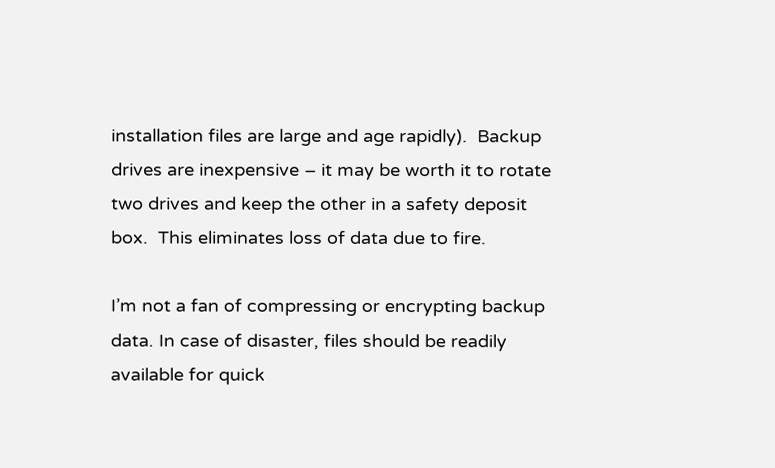installation files are large and age rapidly).  Backup drives are inexpensive – it may be worth it to rotate two drives and keep the other in a safety deposit box.  This eliminates loss of data due to fire.

I’m not a fan of compressing or encrypting backup data. In case of disaster, files should be readily available for quick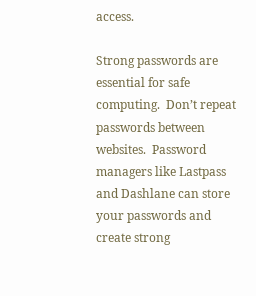access.

Strong passwords are essential for safe computing.  Don’t repeat passwords between websites.  Password managers like Lastpass and Dashlane can store your passwords and create strong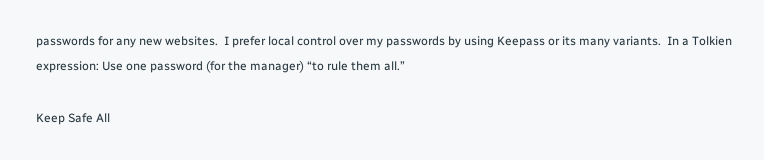passwords for any new websites.  I prefer local control over my passwords by using Keepass or its many variants.  In a Tolkien expression: Use one password (for the manager) “to rule them all.”

Keep Safe All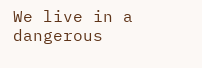We live in a dangerous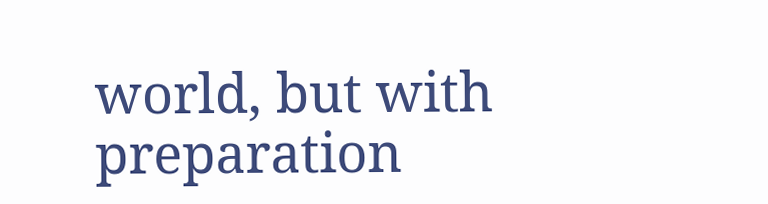world, but with preparation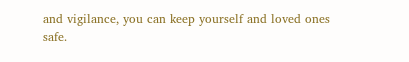and vigilance, you can keep yourself and loved ones safe.